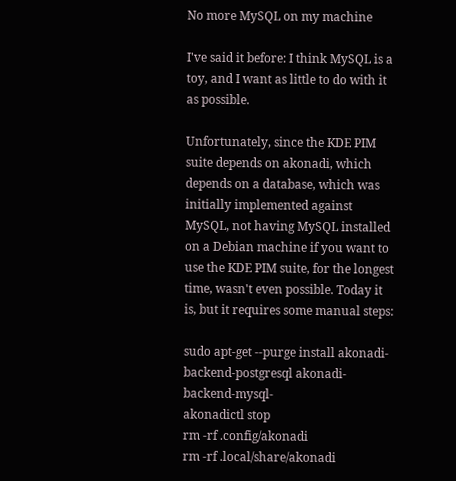No more MySQL on my machine

I've said it before: I think MySQL is a toy, and I want as little to do with it as possible.

Unfortunately, since the KDE PIM suite depends on akonadi, which depends on a database, which was initially implemented against MySQL, not having MySQL installed on a Debian machine if you want to use the KDE PIM suite, for the longest time, wasn't even possible. Today it is, but it requires some manual steps:

sudo apt-get --purge install akonadi-backend-postgresql akonadi-backend-mysql-
akonadictl stop
rm -rf .config/akonadi
rm -rf .local/share/akonadi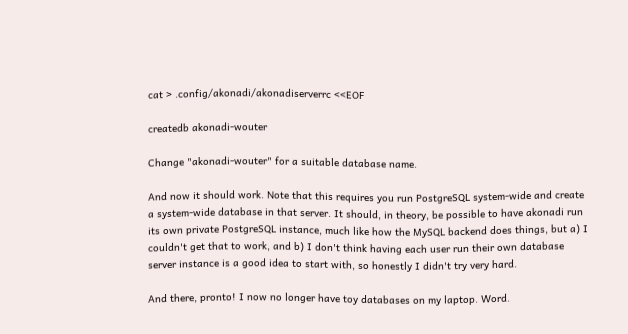cat > .config/akonadi/akonadiserverrc <<EOF

createdb akonadi-wouter

Change "akonadi-wouter" for a suitable database name.

And now it should work. Note that this requires you run PostgreSQL system-wide and create a system-wide database in that server. It should, in theory, be possible to have akonadi run its own private PostgreSQL instance, much like how the MySQL backend does things, but a) I couldn't get that to work, and b) I don't think having each user run their own database server instance is a good idea to start with, so honestly I didn't try very hard.

And there, pronto! I now no longer have toy databases on my laptop. Word.